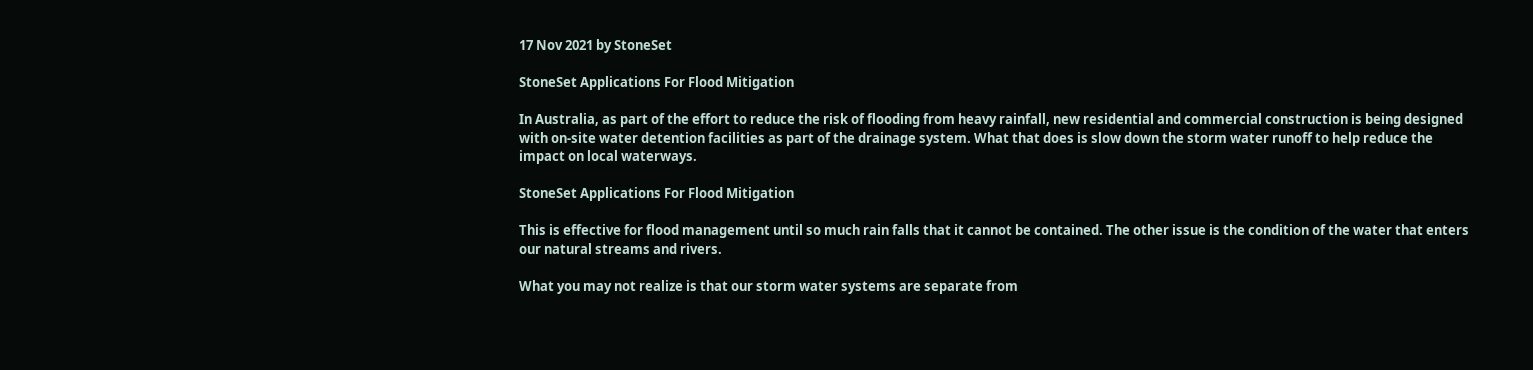17 Nov 2021 by StoneSet

StoneSet Applications For Flood Mitigation

In Australia, as part of the effort to reduce the risk of flooding from heavy rainfall, new residential and commercial construction is being designed with on-site water detention facilities as part of the drainage system. What that does is slow down the storm water runoff to help reduce the impact on local waterways.

StoneSet Applications For Flood Mitigation

This is effective for flood management until so much rain falls that it cannot be contained. The other issue is the condition of the water that enters our natural streams and rivers.

What you may not realize is that our storm water systems are separate from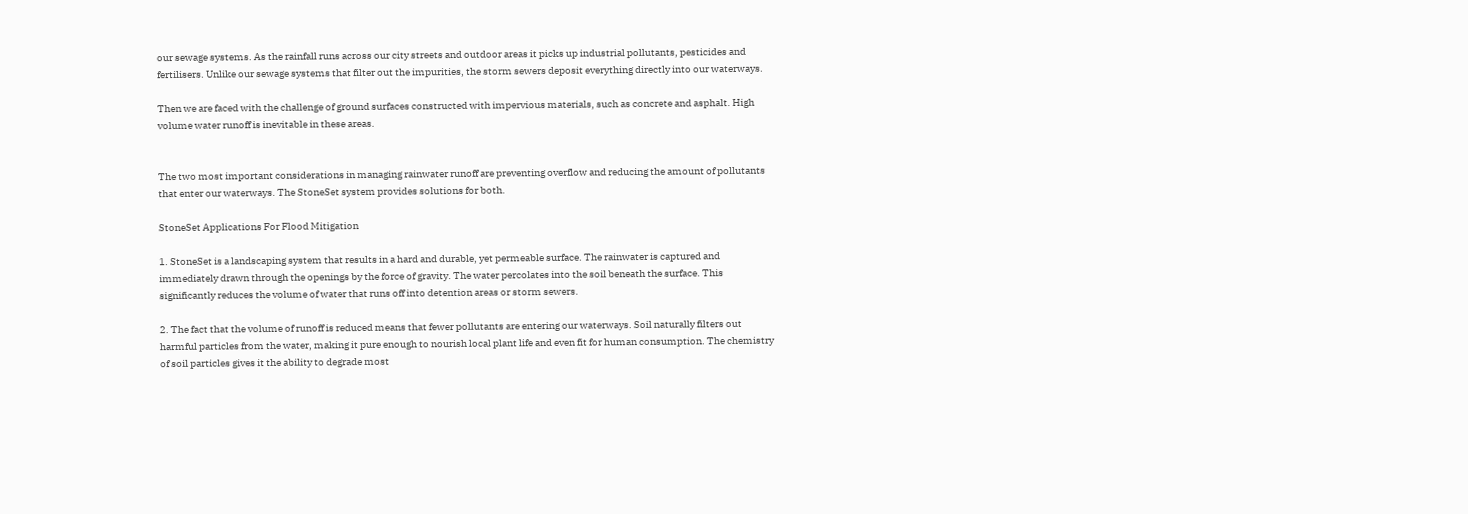our sewage systems. As the rainfall runs across our city streets and outdoor areas it picks up industrial pollutants, pesticides and fertilisers. Unlike our sewage systems that filter out the impurities, the storm sewers deposit everything directly into our waterways.

Then we are faced with the challenge of ground surfaces constructed with impervious materials, such as concrete and asphalt. High volume water runoff is inevitable in these areas.


The two most important considerations in managing rainwater runoff are preventing overflow and reducing the amount of pollutants that enter our waterways. The StoneSet system provides solutions for both.

StoneSet Applications For Flood Mitigation

1. StoneSet is a landscaping system that results in a hard and durable, yet permeable surface. The rainwater is captured and immediately drawn through the openings by the force of gravity. The water percolates into the soil beneath the surface. This significantly reduces the volume of water that runs off into detention areas or storm sewers.

2. The fact that the volume of runoff is reduced means that fewer pollutants are entering our waterways. Soil naturally filters out harmful particles from the water, making it pure enough to nourish local plant life and even fit for human consumption. The chemistry of soil particles gives it the ability to degrade most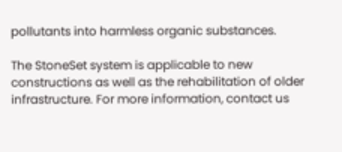pollutants into harmless organic substances.

The StoneSet system is applicable to new constructions as well as the rehabilitation of older infrastructure. For more information, contact us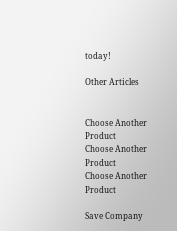today!

Other Articles


Choose Another Product
Choose Another Product
Choose Another Product

Save Company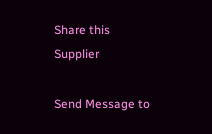Share this Supplier

Send Message to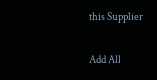this Supplier

Add All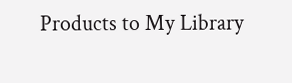Products to My Library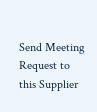Send Meeting Request to this Supplier